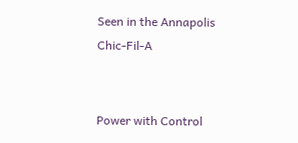Seen in the Annapolis Chic-Fil-A


Power with Control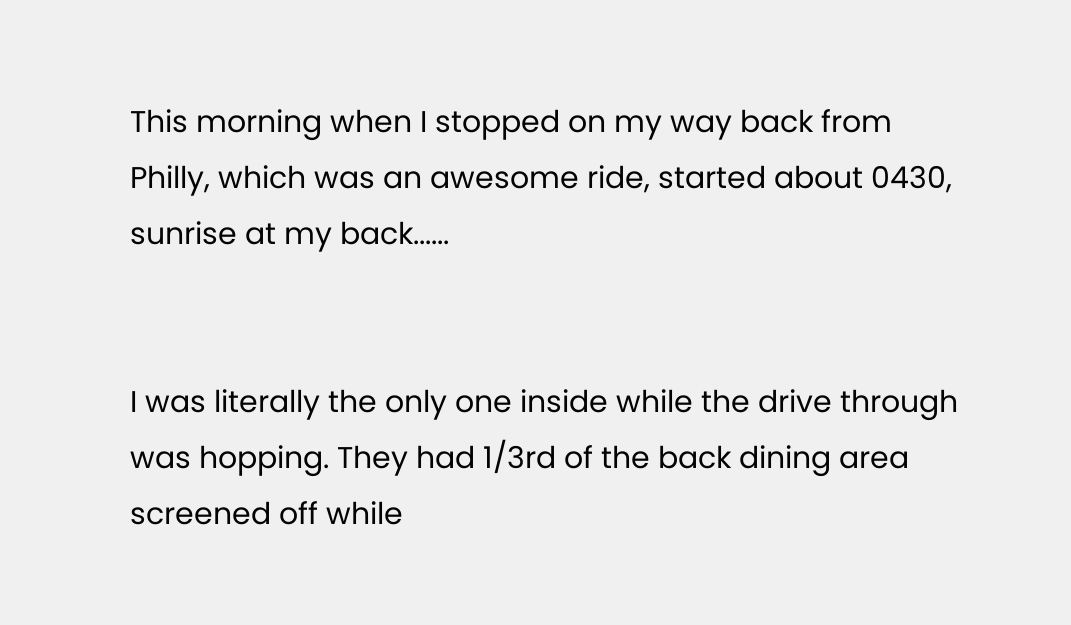This morning when I stopped on my way back from Philly, which was an awesome ride, started about 0430, sunrise at my back......


I was literally the only one inside while the drive through was hopping. They had 1/3rd of the back dining area screened off while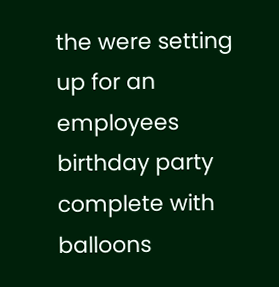the were setting up for an employees birthday party complete with balloons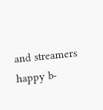and streamers happy b-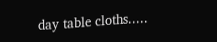day table cloths.....